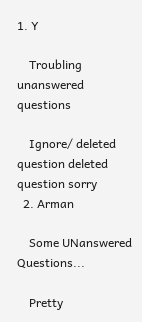1. Y

    Troubling unanswered questions

    Ignore/ deleted question deleted question sorry
  2. Arman

    Some UNanswered Questions...

    Pretty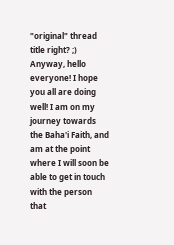"original" thread title right? ;) Anyway, hello everyone! I hope you all are doing well! I am on my journey towards the Baha'i Faith, and am at the point where I will soon be able to get in touch with the person that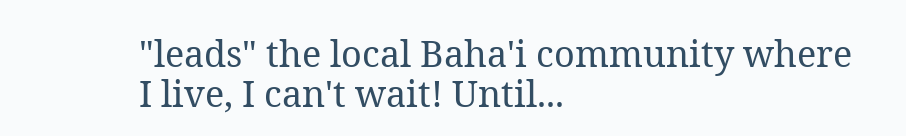"leads" the local Baha'i community where I live, I can't wait! Until...